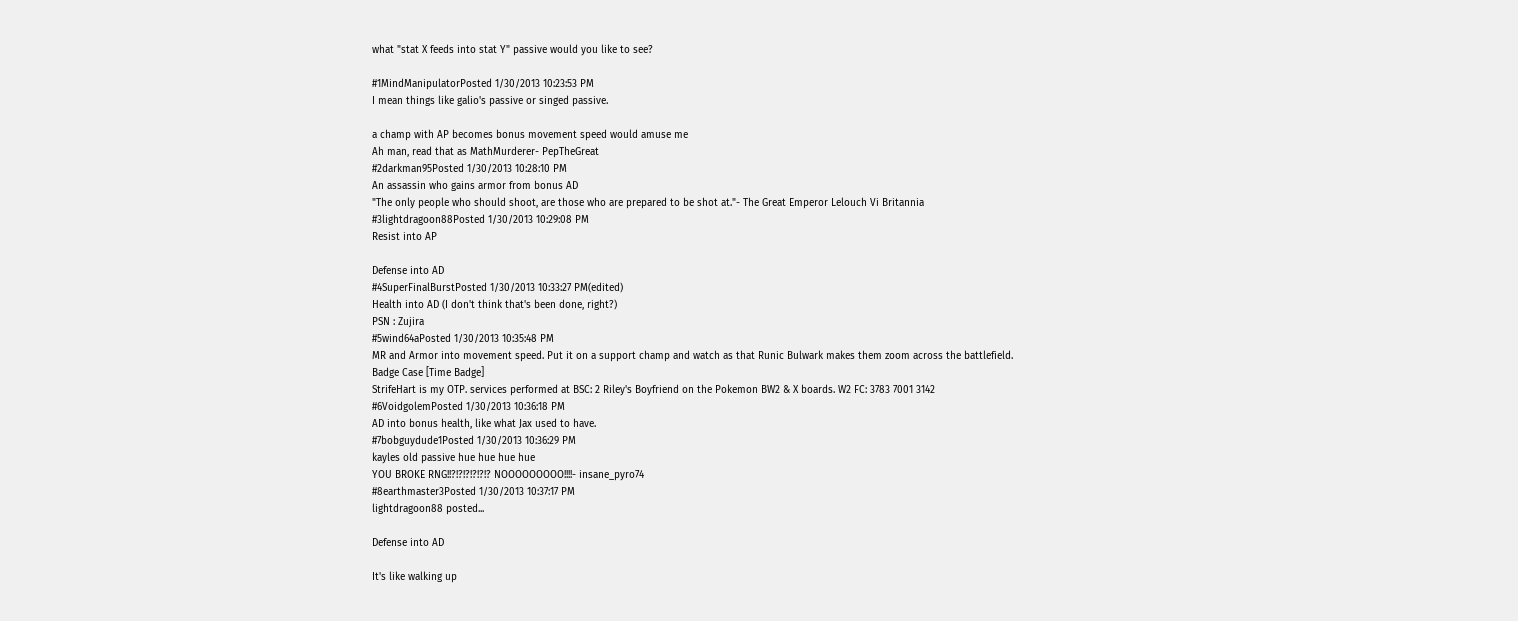what "stat X feeds into stat Y" passive would you like to see?

#1MindManipulatorPosted 1/30/2013 10:23:53 PM
I mean things like galio's passive or singed passive.

a champ with AP becomes bonus movement speed would amuse me
Ah man, read that as MathMurderer- PepTheGreat
#2darkman95Posted 1/30/2013 10:28:10 PM
An assassin who gains armor from bonus AD
"The only people who should shoot, are those who are prepared to be shot at."- The Great Emperor Lelouch Vi Britannia
#3lightdragoon88Posted 1/30/2013 10:29:08 PM
Resist into AP

Defense into AD
#4SuperFinalBurstPosted 1/30/2013 10:33:27 PM(edited)
Health into AD (I don't think that's been done, right?)
PSN : Zujira
#5wind64aPosted 1/30/2013 10:35:48 PM
MR and Armor into movement speed. Put it on a support champ and watch as that Runic Bulwark makes them zoom across the battlefield.
Badge Case [Time Badge]
StrifeHart is my OTP. services performed at BSC: 2 Riley's Boyfriend on the Pokemon BW2 & X boards. W2 FC: 3783 7001 3142
#6VoidgolemPosted 1/30/2013 10:36:18 PM
AD into bonus health, like what Jax used to have.
#7bobguydude1Posted 1/30/2013 10:36:29 PM
kayles old passive hue hue hue hue
YOU BROKE RNG!!?!?!?!?!?!? NOOOOOOOOO!!!!- insane_pyro74
#8earthmaster3Posted 1/30/2013 10:37:17 PM
lightdragoon88 posted...

Defense into AD

It's like walking up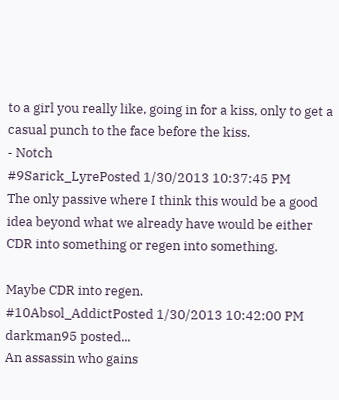to a girl you really like, going in for a kiss, only to get a casual punch to the face before the kiss.
- Notch
#9Sarick_LyrePosted 1/30/2013 10:37:45 PM
The only passive where I think this would be a good idea beyond what we already have would be either CDR into something or regen into something.

Maybe CDR into regen.
#10Absol_AddictPosted 1/30/2013 10:42:00 PM
darkman95 posted...
An assassin who gains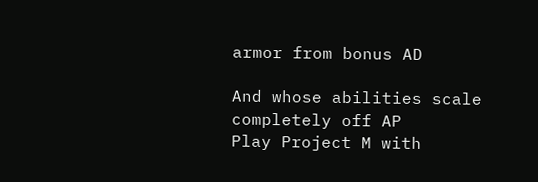armor from bonus AD

And whose abilities scale completely off AP
Play Project M with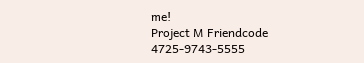me!
Project M Friendcode 4725-9743-5555